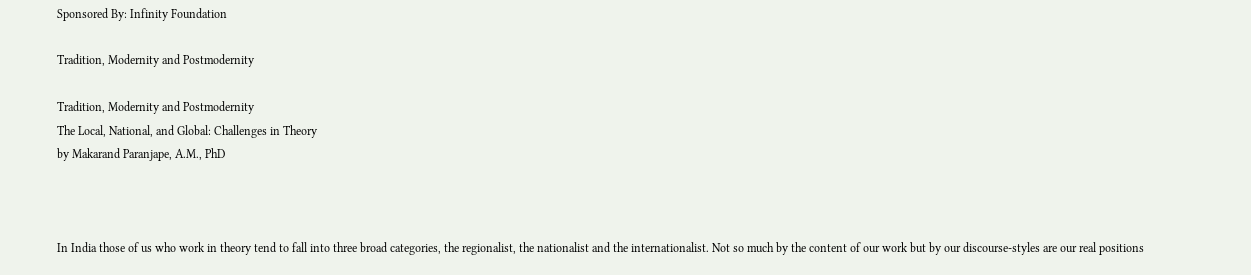Sponsored By: Infinity Foundation

Tradition, Modernity and Postmodernity

Tradition, Modernity and Postmodernity
The Local, National, and Global: Challenges in Theory
by Makarand Paranjape, A.M., PhD



In India those of us who work in theory tend to fall into three broad categories, the regionalist, the nationalist and the internationalist. Not so much by the content of our work but by our discourse-styles are our real positions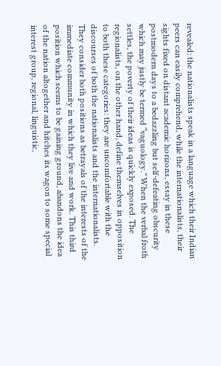revealed: the nationalists speak in a language which their Indian peers can easily comprehend, while the internationalists, their sights fixed on distant academic horizons, essay in these postmodern days to a bedazzling but self-defeating obscurity which may justly be termed “vaguology.” When the verbal froth settles, the poverty of their ideas is quickly exposed. The regionalists, on the other hand, define themselves in opposition to both these categories: they are uncomfortable with the discourses of both the nationalists and the internationalists. They consider both positions as betrayals of the interests of the immediate community in which they live and work. This third position which seems to be gaining ground, abandons the idea of the nation altogether and hitches its wagon to some special interest group, regional, linguistic,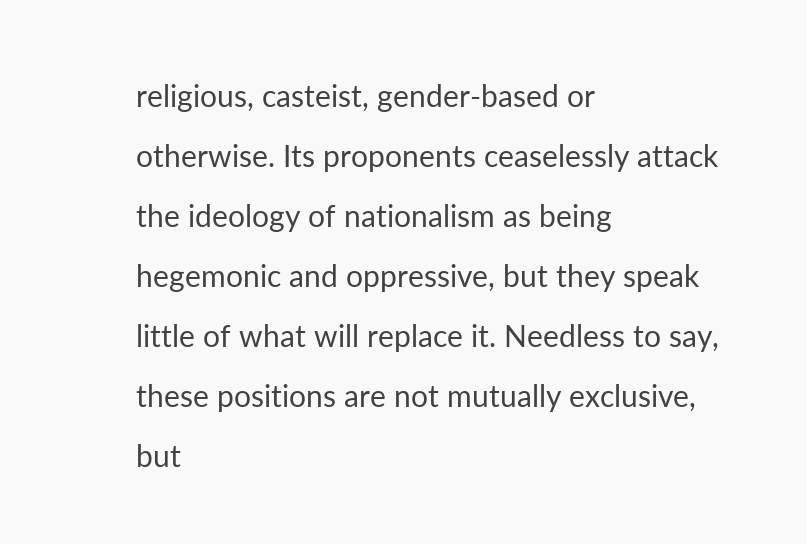religious, casteist, gender-based or otherwise. Its proponents ceaselessly attack the ideology of nationalism as being hegemonic and oppressive, but they speak little of what will replace it. Needless to say, these positions are not mutually exclusive, but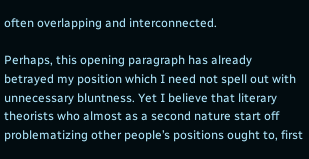often overlapping and interconnected.

Perhaps, this opening paragraph has already betrayed my position which I need not spell out with unnecessary bluntness. Yet I believe that literary theorists who almost as a second nature start off problematizing other people’s positions ought to, first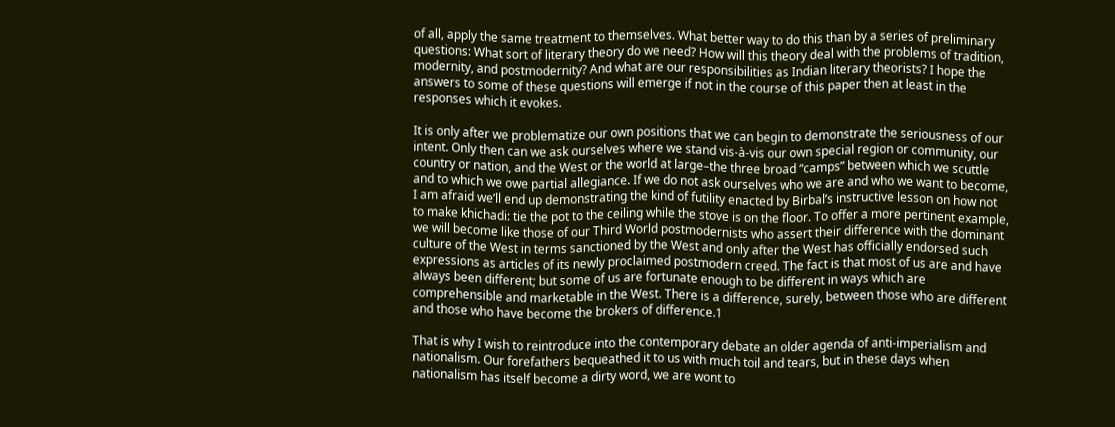of all, apply the same treatment to themselves. What better way to do this than by a series of preliminary questions: What sort of literary theory do we need? How will this theory deal with the problems of tradition, modernity, and postmodernity? And what are our responsibilities as Indian literary theorists? I hope the answers to some of these questions will emerge if not in the course of this paper then at least in the responses which it evokes.

It is only after we problematize our own positions that we can begin to demonstrate the seriousness of our intent. Only then can we ask ourselves where we stand vis-à-vis our own special region or community, our country or nation, and the West or the world at large–the three broad “camps” between which we scuttle and to which we owe partial allegiance. If we do not ask ourselves who we are and who we want to become, I am afraid we’ll end up demonstrating the kind of futility enacted by Birbal’s instructive lesson on how not to make khichadi: tie the pot to the ceiling while the stove is on the floor. To offer a more pertinent example, we will become like those of our Third World postmodernists who assert their difference with the dominant culture of the West in terms sanctioned by the West and only after the West has officially endorsed such expressions as articles of its newly proclaimed postmodern creed. The fact is that most of us are and have always been different; but some of us are fortunate enough to be different in ways which are comprehensible and marketable in the West. There is a difference, surely, between those who are different and those who have become the brokers of difference.1

That is why I wish to reintroduce into the contemporary debate an older agenda of anti-imperialism and nationalism. Our forefathers bequeathed it to us with much toil and tears, but in these days when nationalism has itself become a dirty word, we are wont to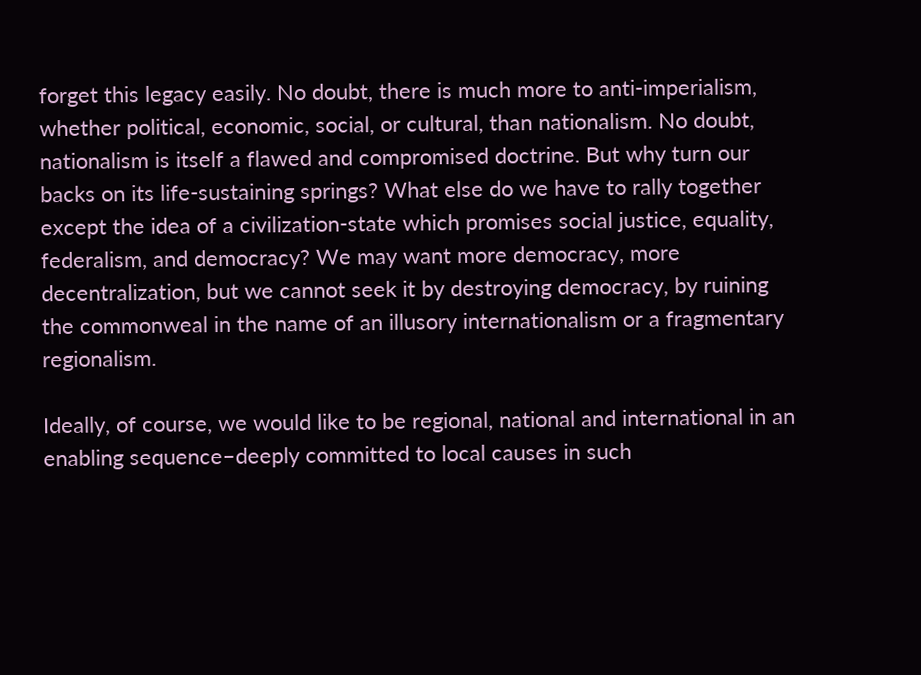forget this legacy easily. No doubt, there is much more to anti-imperialism, whether political, economic, social, or cultural, than nationalism. No doubt, nationalism is itself a flawed and compromised doctrine. But why turn our backs on its life-sustaining springs? What else do we have to rally together except the idea of a civilization-state which promises social justice, equality, federalism, and democracy? We may want more democracy, more decentralization, but we cannot seek it by destroying democracy, by ruining the commonweal in the name of an illusory internationalism or a fragmentary regionalism.

Ideally, of course, we would like to be regional, national and international in an enabling sequence–deeply committed to local causes in such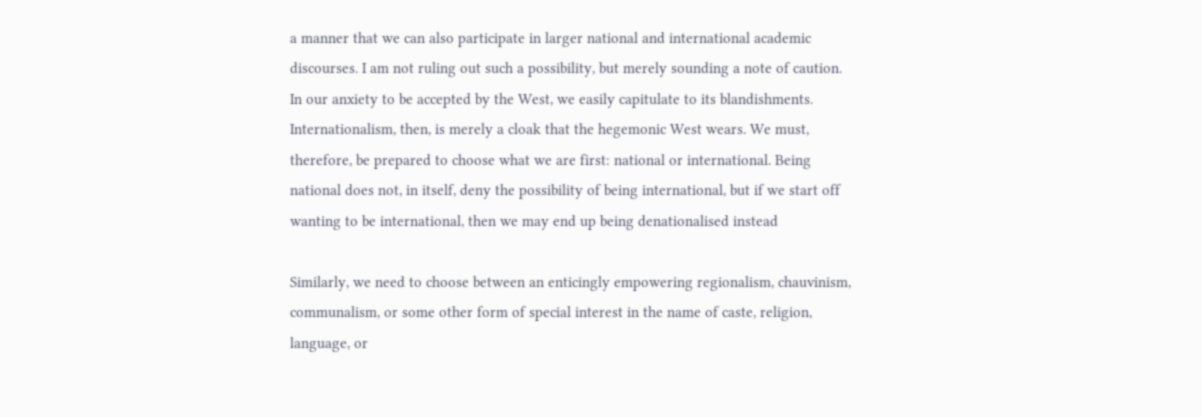a manner that we can also participate in larger national and international academic discourses. I am not ruling out such a possibility, but merely sounding a note of caution. In our anxiety to be accepted by the West, we easily capitulate to its blandishments. Internationalism, then, is merely a cloak that the hegemonic West wears. We must, therefore, be prepared to choose what we are first: national or international. Being national does not, in itself, deny the possibility of being international, but if we start off wanting to be international, then we may end up being denationalised instead

Similarly, we need to choose between an enticingly empowering regionalism, chauvinism, communalism, or some other form of special interest in the name of caste, religion, language, or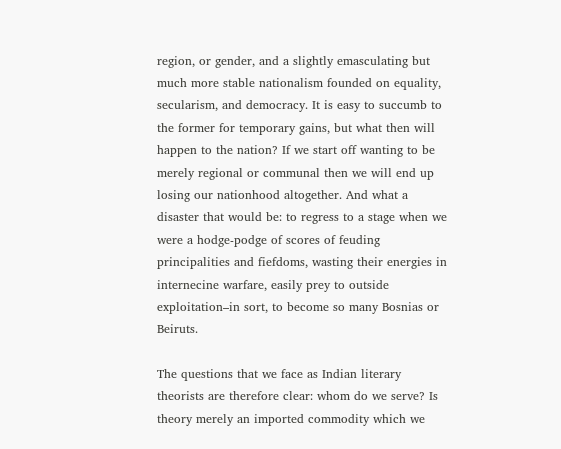region, or gender, and a slightly emasculating but much more stable nationalism founded on equality, secularism, and democracy. It is easy to succumb to the former for temporary gains, but what then will happen to the nation? If we start off wanting to be merely regional or communal then we will end up losing our nationhood altogether. And what a disaster that would be: to regress to a stage when we were a hodge-podge of scores of feuding principalities and fiefdoms, wasting their energies in internecine warfare, easily prey to outside exploitation–in sort, to become so many Bosnias or Beiruts.

The questions that we face as Indian literary theorists are therefore clear: whom do we serve? Is theory merely an imported commodity which we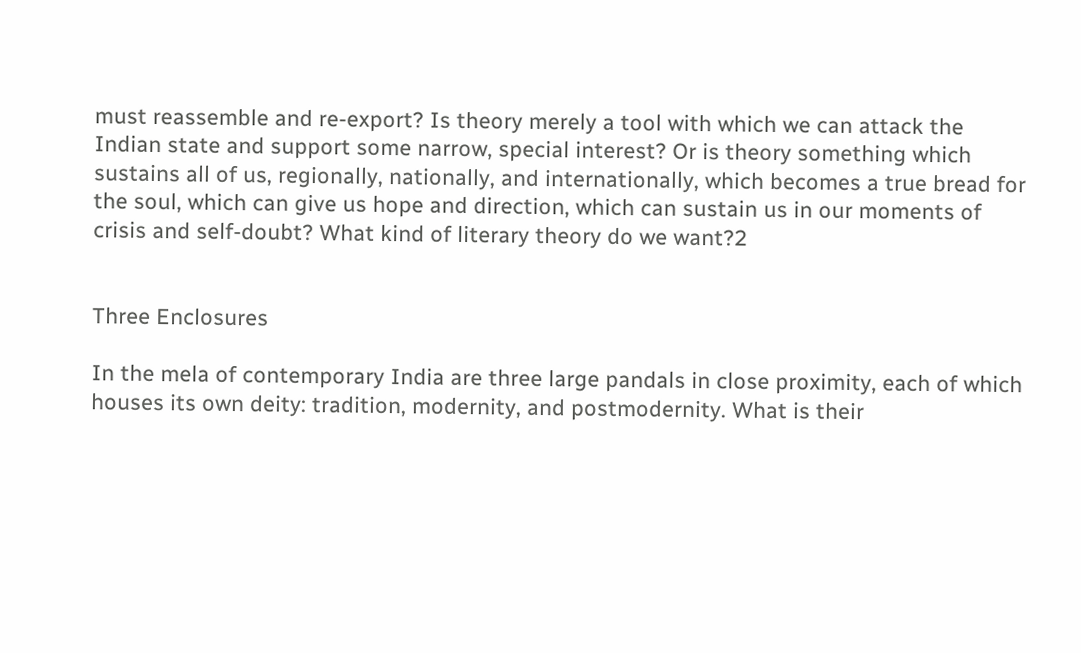must reassemble and re-export? Is theory merely a tool with which we can attack the Indian state and support some narrow, special interest? Or is theory something which sustains all of us, regionally, nationally, and internationally, which becomes a true bread for the soul, which can give us hope and direction, which can sustain us in our moments of crisis and self-doubt? What kind of literary theory do we want?2


Three Enclosures

In the mela of contemporary India are three large pandals in close proximity, each of which houses its own deity: tradition, modernity, and postmodernity. What is their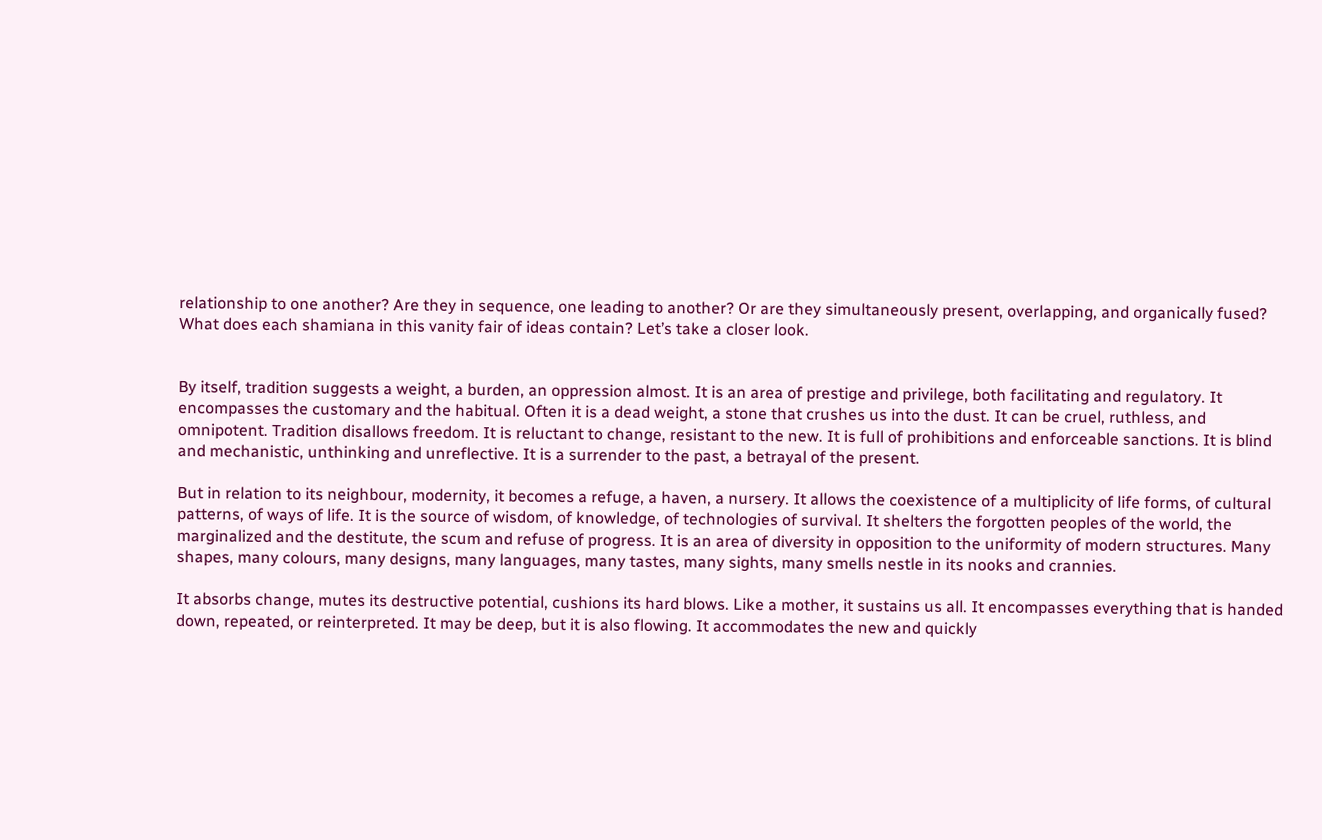relationship to one another? Are they in sequence, one leading to another? Or are they simultaneously present, overlapping, and organically fused? What does each shamiana in this vanity fair of ideas contain? Let’s take a closer look.


By itself, tradition suggests a weight, a burden, an oppression almost. It is an area of prestige and privilege, both facilitating and regulatory. It encompasses the customary and the habitual. Often it is a dead weight, a stone that crushes us into the dust. It can be cruel, ruthless, and omnipotent. Tradition disallows freedom. It is reluctant to change, resistant to the new. It is full of prohibitions and enforceable sanctions. It is blind and mechanistic, unthinking and unreflective. It is a surrender to the past, a betrayal of the present.

But in relation to its neighbour, modernity, it becomes a refuge, a haven, a nursery. It allows the coexistence of a multiplicity of life forms, of cultural patterns, of ways of life. It is the source of wisdom, of knowledge, of technologies of survival. It shelters the forgotten peoples of the world, the marginalized and the destitute, the scum and refuse of progress. It is an area of diversity in opposition to the uniformity of modern structures. Many shapes, many colours, many designs, many languages, many tastes, many sights, many smells nestle in its nooks and crannies.

It absorbs change, mutes its destructive potential, cushions its hard blows. Like a mother, it sustains us all. It encompasses everything that is handed down, repeated, or reinterpreted. It may be deep, but it is also flowing. It accommodates the new and quickly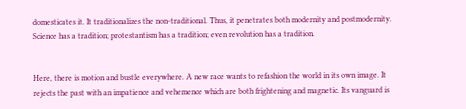domesticates it. It traditionalizes the non-traditional. Thus, it penetrates both modernity and postmodernity. Science has a tradition; protestantism has a tradition; even revolution has a tradition.


Here, there is motion and bustle everywhere. A new race wants to refashion the world in its own image. It rejects the past with an impatience and vehemence which are both frightening and magnetic. Its vanguard is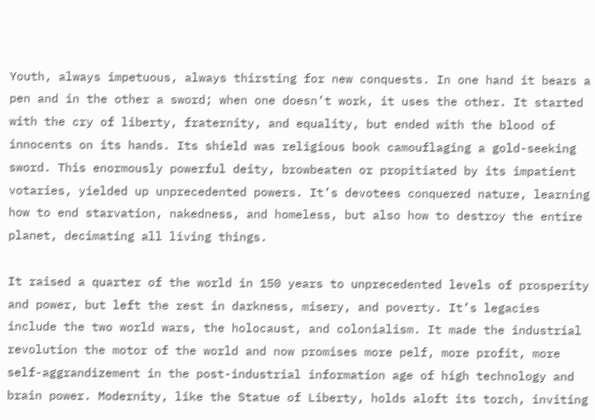Youth, always impetuous, always thirsting for new conquests. In one hand it bears a pen and in the other a sword; when one doesn’t work, it uses the other. It started with the cry of liberty, fraternity, and equality, but ended with the blood of innocents on its hands. Its shield was religious book camouflaging a gold-seeking sword. This enormously powerful deity, browbeaten or propitiated by its impatient votaries, yielded up unprecedented powers. It’s devotees conquered nature, learning how to end starvation, nakedness, and homeless, but also how to destroy the entire planet, decimating all living things.

It raised a quarter of the world in 150 years to unprecedented levels of prosperity and power, but left the rest in darkness, misery, and poverty. It’s legacies include the two world wars, the holocaust, and colonialism. It made the industrial revolution the motor of the world and now promises more pelf, more profit, more self-aggrandizement in the post-industrial information age of high technology and brain power. Modernity, like the Statue of Liberty, holds aloft its torch, inviting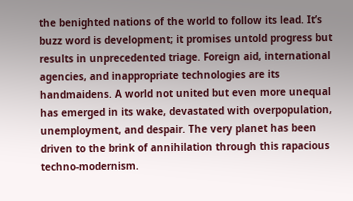the benighted nations of the world to follow its lead. It’s buzz word is development; it promises untold progress but results in unprecedented triage. Foreign aid, international agencies, and inappropriate technologies are its handmaidens. A world not united but even more unequal has emerged in its wake, devastated with overpopulation, unemployment, and despair. The very planet has been driven to the brink of annihilation through this rapacious techno-modernism.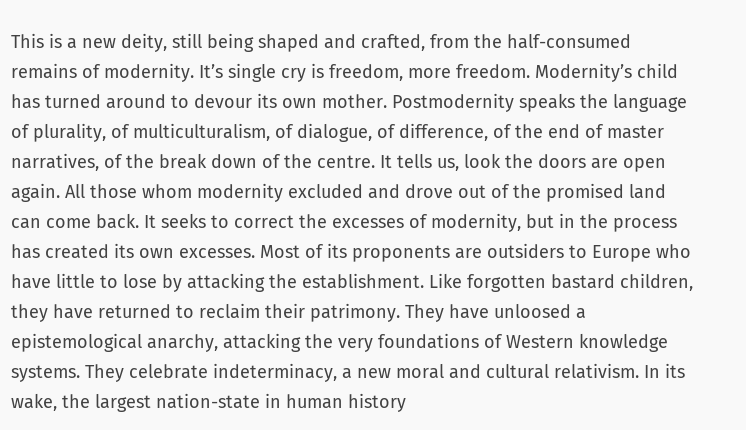This is a new deity, still being shaped and crafted, from the half-consumed remains of modernity. It’s single cry is freedom, more freedom. Modernity’s child has turned around to devour its own mother. Postmodernity speaks the language of plurality, of multiculturalism, of dialogue, of difference, of the end of master narratives, of the break down of the centre. It tells us, look the doors are open again. All those whom modernity excluded and drove out of the promised land can come back. It seeks to correct the excesses of modernity, but in the process has created its own excesses. Most of its proponents are outsiders to Europe who have little to lose by attacking the establishment. Like forgotten bastard children, they have returned to reclaim their patrimony. They have unloosed a epistemological anarchy, attacking the very foundations of Western knowledge systems. They celebrate indeterminacy, a new moral and cultural relativism. In its wake, the largest nation-state in human history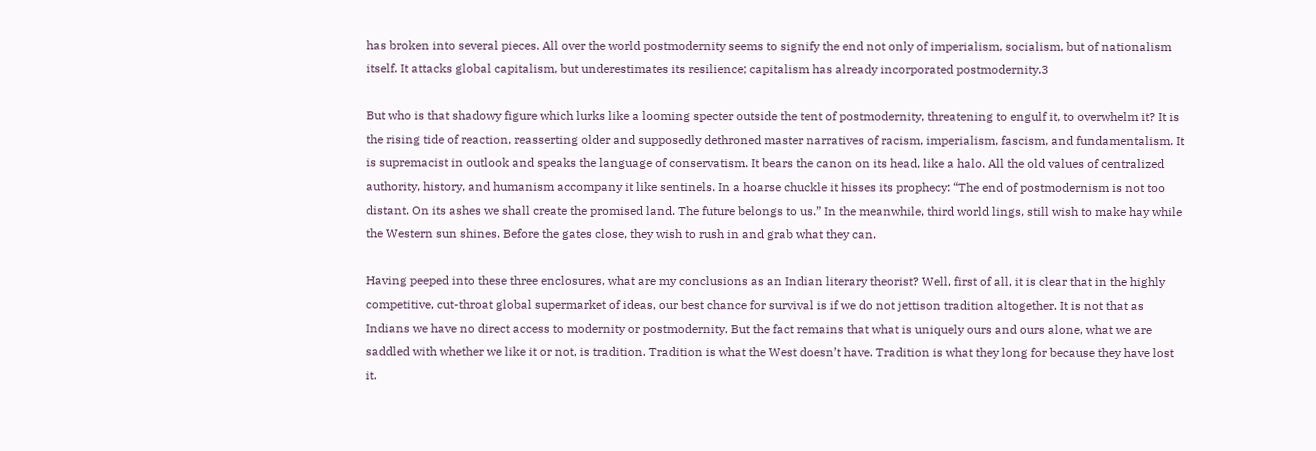has broken into several pieces. All over the world postmodernity seems to signify the end not only of imperialism, socialism, but of nationalism itself. It attacks global capitalism, but underestimates its resilience; capitalism has already incorporated postmodernity.3

But who is that shadowy figure which lurks like a looming specter outside the tent of postmodernity, threatening to engulf it, to overwhelm it? It is the rising tide of reaction, reasserting older and supposedly dethroned master narratives of racism, imperialism, fascism, and fundamentalism. It is supremacist in outlook and speaks the language of conservatism. It bears the canon on its head, like a halo. All the old values of centralized authority, history, and humanism accompany it like sentinels. In a hoarse chuckle it hisses its prophecy: “The end of postmodernism is not too distant. On its ashes we shall create the promised land. The future belongs to us.” In the meanwhile, third world lings, still wish to make hay while the Western sun shines. Before the gates close, they wish to rush in and grab what they can.

Having peeped into these three enclosures, what are my conclusions as an Indian literary theorist? Well, first of all, it is clear that in the highly competitive, cut-throat global supermarket of ideas, our best chance for survival is if we do not jettison tradition altogether. It is not that as Indians we have no direct access to modernity or postmodernity. But the fact remains that what is uniquely ours and ours alone, what we are saddled with whether we like it or not, is tradition. Tradition is what the West doesn’t have. Tradition is what they long for because they have lost it.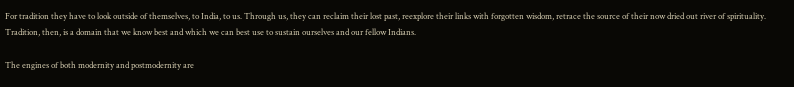For tradition they have to look outside of themselves, to India, to us. Through us, they can reclaim their lost past, reexplore their links with forgotten wisdom, retrace the source of their now dried out river of spirituality. Tradition, then, is a domain that we know best and which we can best use to sustain ourselves and our fellow Indians.

The engines of both modernity and postmodernity are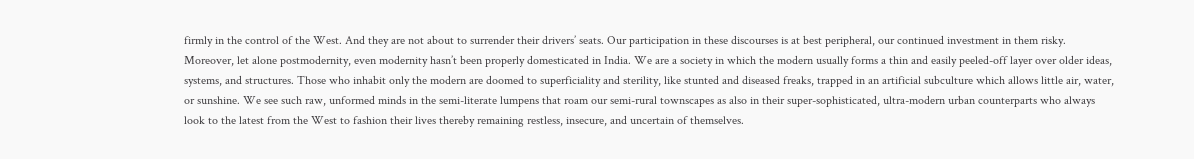firmly in the control of the West. And they are not about to surrender their drivers’ seats. Our participation in these discourses is at best peripheral, our continued investment in them risky. Moreover, let alone postmodernity, even modernity hasn’t been properly domesticated in India. We are a society in which the modern usually forms a thin and easily peeled-off layer over older ideas, systems, and structures. Those who inhabit only the modern are doomed to superficiality and sterility, like stunted and diseased freaks, trapped in an artificial subculture which allows little air, water, or sunshine. We see such raw, unformed minds in the semi-literate lumpens that roam our semi-rural townscapes as also in their super-sophisticated, ultra-modern urban counterparts who always look to the latest from the West to fashion their lives thereby remaining restless, insecure, and uncertain of themselves.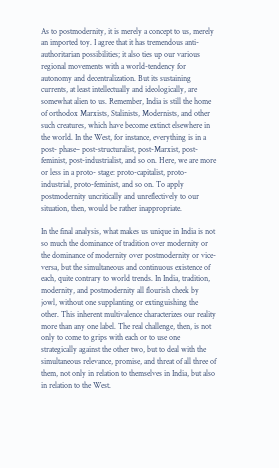As to postmodernity, it is merely a concept to us, merely an imported toy. I agree that it has tremendous anti-authoritarian possibilities; it also ties up our various regional movements with a world-tendency for autonomy and decentralization. But its sustaining currents, at least intellectually and ideologically, are somewhat alien to us. Remember, India is still the home of orthodox Marxists, Stalinists, Modernists, and other such creatures, which have become extinct elsewhere in the world. In the West, for instance, everything is in a post- phase– post-structuralist, post-Marxist, post-feminist, post-industrialist, and so on. Here, we are more or less in a proto- stage: proto-capitalist, proto-industrial, proto-feminist, and so on. To apply postmodernity uncritically and unreflectively to our situation, then, would be rather inappropriate.

In the final analysis, what makes us unique in India is not so much the dominance of tradition over modernity or the dominance of modernity over postmodernity or vice-versa, but the simultaneous and continuous existence of each, quite contrary to world trends. In India, tradition, modernity, and postmodernity all flourish cheek by jowl, without one supplanting or extinguishing the other. This inherent multivalence characterizes our reality more than any one label. The real challenge, then, is not only to come to grips with each or to use one strategically against the other two, but to deal with the simultaneous relevance, promise, and threat of all three of them, not only in relation to themselves in India, but also in relation to the West.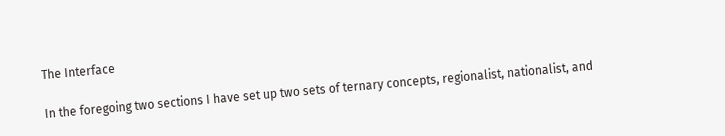The Interface

In the foregoing two sections I have set up two sets of ternary concepts, regionalist, nationalist, and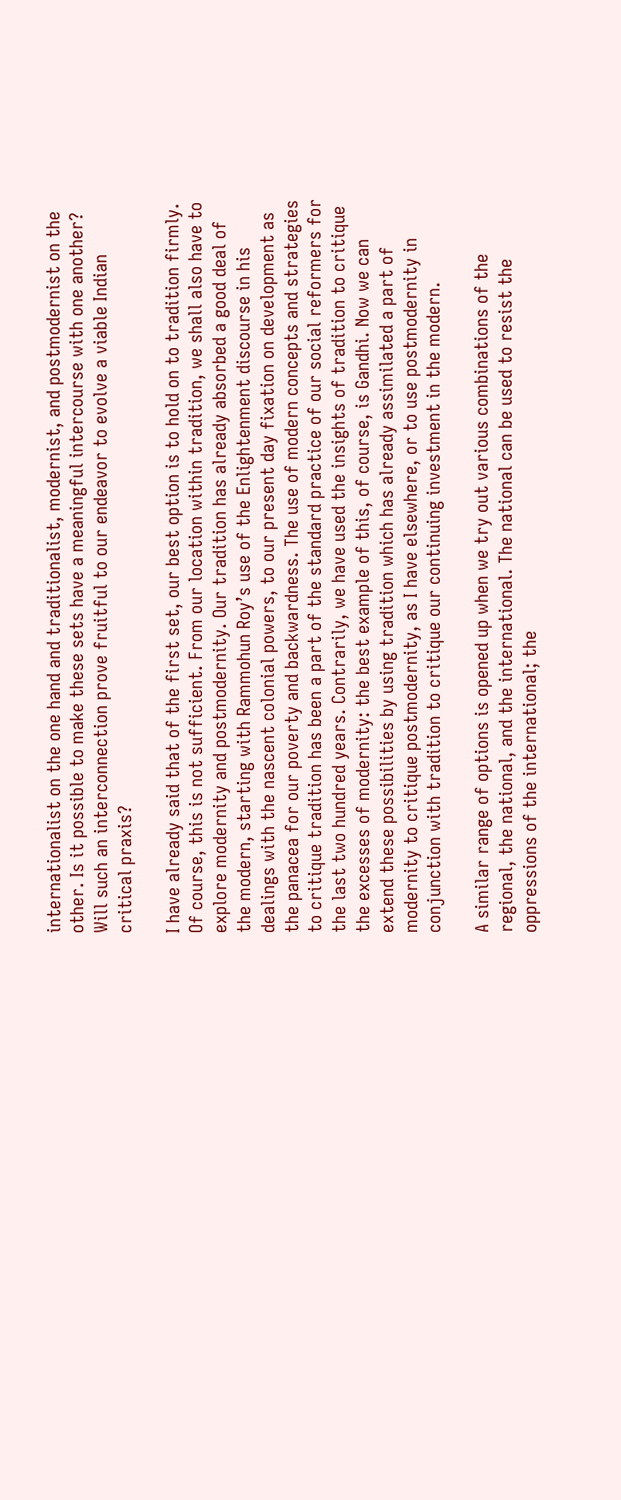internationalist on the one hand and traditionalist, modernist, and postmodernist on the other. Is it possible to make these sets have a meaningful intercourse with one another? Will such an interconnection prove fruitful to our endeavor to evolve a viable Indian critical praxis?

I have already said that of the first set, our best option is to hold on to tradition firmly. Of course, this is not sufficient. From our location within tradition, we shall also have to explore modernity and postmodernity. Our tradition has already absorbed a good deal of the modern, starting with Rammohun Roy’s use of the Enlightenment discourse in his dealings with the nascent colonial powers, to our present day fixation on development as the panacea for our poverty and backwardness. The use of modern concepts and strategies to critique tradition has been a part of the standard practice of our social reformers for the last two hundred years. Contrarily, we have used the insights of tradition to critique the excesses of modernity: the best example of this, of course, is Gandhi. Now we can extend these possibilities by using tradition which has already assimilated a part of modernity to critique postmodernity, as I have elsewhere, or to use postmodernity in conjunction with tradition to critique our continuing investment in the modern.

A similar range of options is opened up when we try out various combinations of the regional, the national, and the international. The national can be used to resist the oppressions of the international; the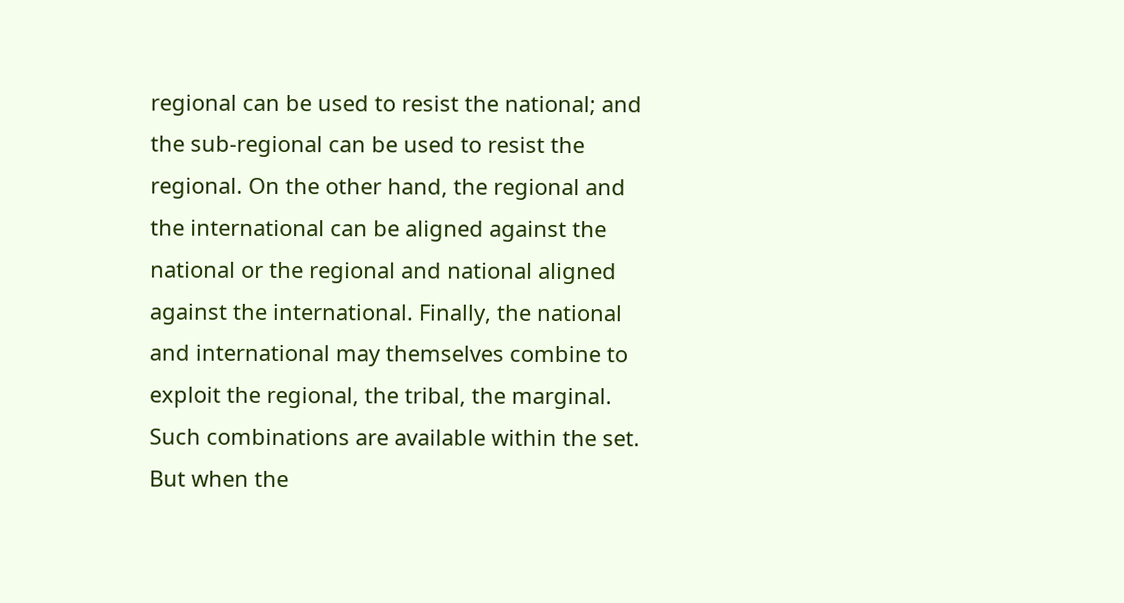regional can be used to resist the national; and the sub-regional can be used to resist the regional. On the other hand, the regional and the international can be aligned against the national or the regional and national aligned against the international. Finally, the national and international may themselves combine to exploit the regional, the tribal, the marginal. Such combinations are available within the set. But when the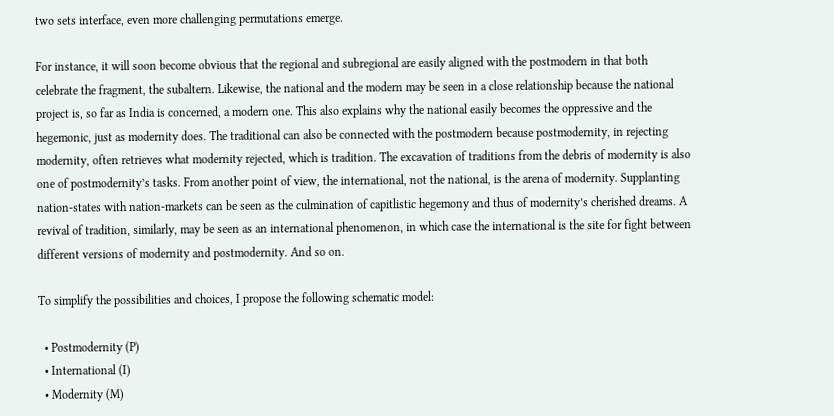two sets interface, even more challenging permutations emerge.

For instance, it will soon become obvious that the regional and subregional are easily aligned with the postmodern in that both celebrate the fragment, the subaltern. Likewise, the national and the modern may be seen in a close relationship because the national project is, so far as India is concerned, a modern one. This also explains why the national easily becomes the oppressive and the hegemonic, just as modernity does. The traditional can also be connected with the postmodern because postmodernity, in rejecting modernity, often retrieves what modernity rejected, which is tradition. The excavation of traditions from the debris of modernity is also one of postmodernity’s tasks. From another point of view, the international, not the national, is the arena of modernity. Supplanting nation-states with nation-markets can be seen as the culmination of capitlistic hegemony and thus of modernity’s cherished dreams. A revival of tradition, similarly, may be seen as an international phenomenon, in which case the international is the site for fight between different versions of modernity and postmodernity. And so on.

To simplify the possibilities and choices, I propose the following schematic model:

  • Postmodernity (P)
  • International (I)
  • Modernity (M)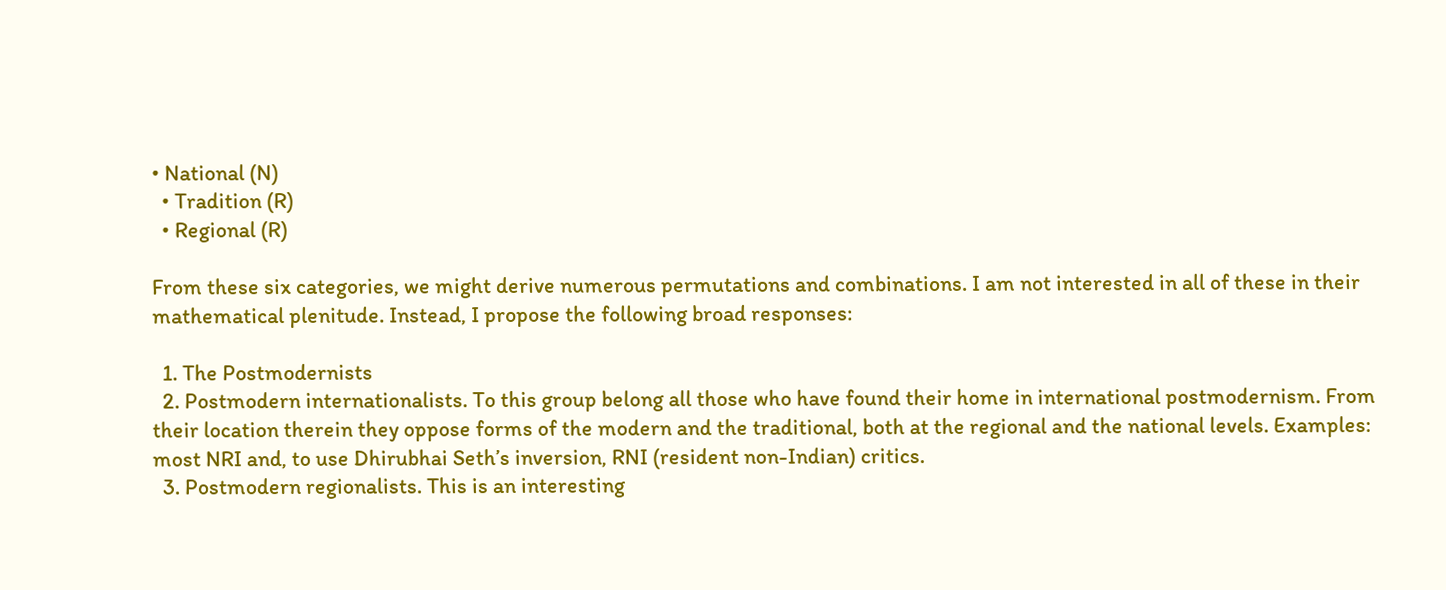• National (N)
  • Tradition (R)
  • Regional (R)

From these six categories, we might derive numerous permutations and combinations. I am not interested in all of these in their mathematical plenitude. Instead, I propose the following broad responses:

  1. The Postmodernists
  2. Postmodern internationalists. To this group belong all those who have found their home in international postmodernism. From their location therein they oppose forms of the modern and the traditional, both at the regional and the national levels. Examples: most NRI and, to use Dhirubhai Seth’s inversion, RNI (resident non-Indian) critics.
  3. Postmodern regionalists. This is an interesting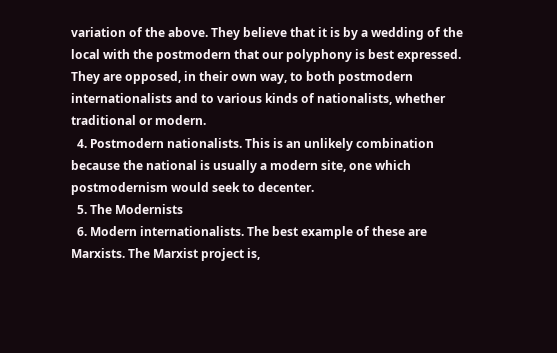variation of the above. They believe that it is by a wedding of the local with the postmodern that our polyphony is best expressed. They are opposed, in their own way, to both postmodern internationalists and to various kinds of nationalists, whether traditional or modern.
  4. Postmodern nationalists. This is an unlikely combination because the national is usually a modern site, one which postmodernism would seek to decenter.
  5. The Modernists
  6. Modern internationalists. The best example of these are Marxists. The Marxist project is,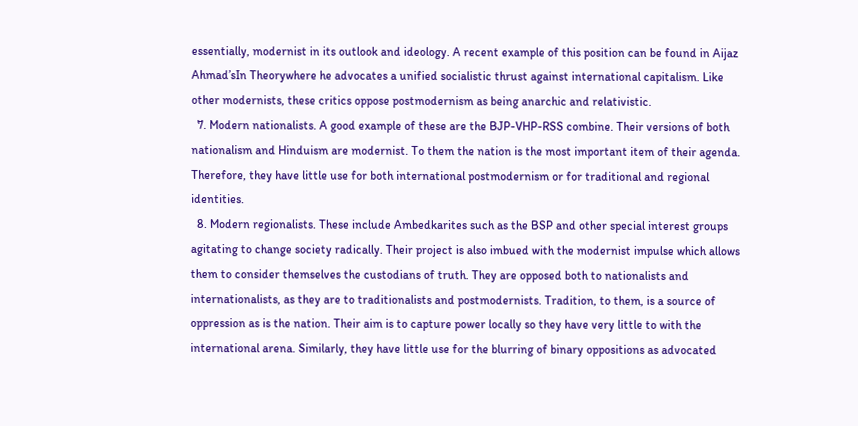essentially, modernist in its outlook and ideology. A recent example of this position can be found in Aijaz Ahmad’sIn Theorywhere he advocates a unified socialistic thrust against international capitalism. Like other modernists, these critics oppose postmodernism as being anarchic and relativistic.
  7. Modern nationalists. A good example of these are the BJP-VHP-RSS combine. Their versions of both nationalism and Hinduism are modernist. To them the nation is the most important item of their agenda. Therefore, they have little use for both international postmodernism or for traditional and regional identities.
  8. Modern regionalists. These include Ambedkarites such as the BSP and other special interest groups agitating to change society radically. Their project is also imbued with the modernist impulse which allows them to consider themselves the custodians of truth. They are opposed both to nationalists and internationalists, as they are to traditionalists and postmodernists. Tradition, to them, is a source of oppression as is the nation. Their aim is to capture power locally so they have very little to with the international arena. Similarly, they have little use for the blurring of binary oppositions as advocated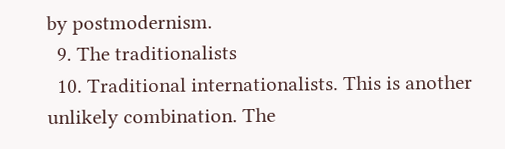by postmodernism.
  9. The traditionalists
  10. Traditional internationalists. This is another unlikely combination. The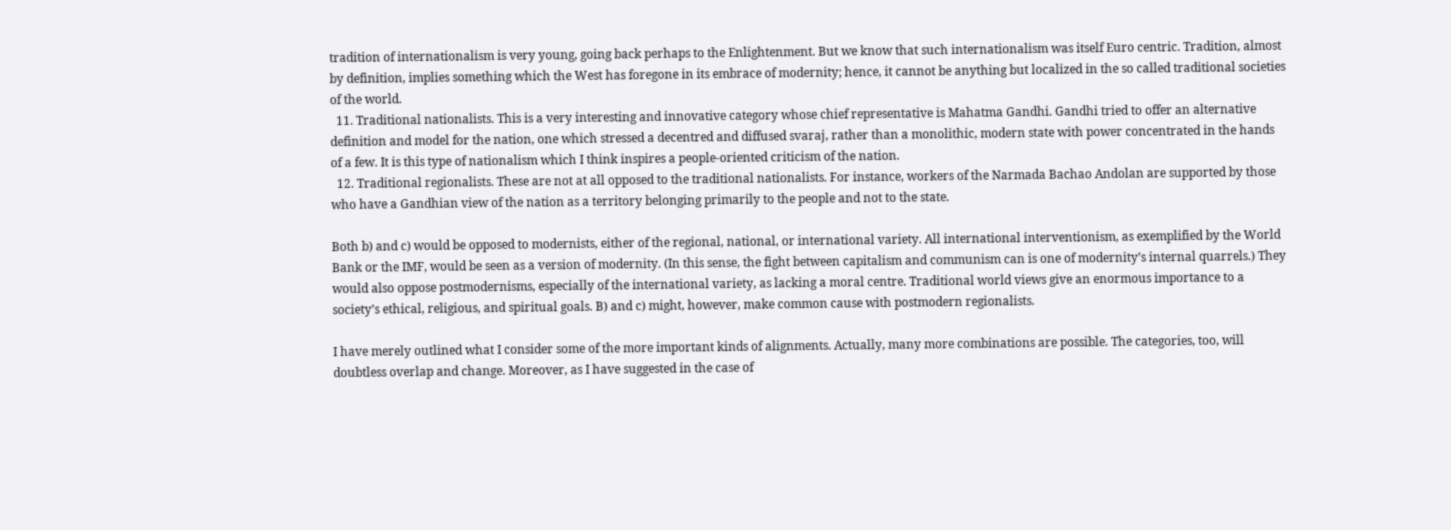tradition of internationalism is very young, going back perhaps to the Enlightenment. But we know that such internationalism was itself Euro centric. Tradition, almost by definition, implies something which the West has foregone in its embrace of modernity; hence, it cannot be anything but localized in the so called traditional societies of the world.
  11. Traditional nationalists. This is a very interesting and innovative category whose chief representative is Mahatma Gandhi. Gandhi tried to offer an alternative definition and model for the nation, one which stressed a decentred and diffused svaraj, rather than a monolithic, modern state with power concentrated in the hands of a few. It is this type of nationalism which I think inspires a people-oriented criticism of the nation.
  12. Traditional regionalists. These are not at all opposed to the traditional nationalists. For instance, workers of the Narmada Bachao Andolan are supported by those who have a Gandhian view of the nation as a territory belonging primarily to the people and not to the state.

Both b) and c) would be opposed to modernists, either of the regional, national, or international variety. All international interventionism, as exemplified by the World Bank or the IMF, would be seen as a version of modernity. (In this sense, the fight between capitalism and communism can is one of modernity’s internal quarrels.) They would also oppose postmodernisms, especially of the international variety, as lacking a moral centre. Traditional world views give an enormous importance to a society’s ethical, religious, and spiritual goals. B) and c) might, however, make common cause with postmodern regionalists.

I have merely outlined what I consider some of the more important kinds of alignments. Actually, many more combinations are possible. The categories, too, will doubtless overlap and change. Moreover, as I have suggested in the case of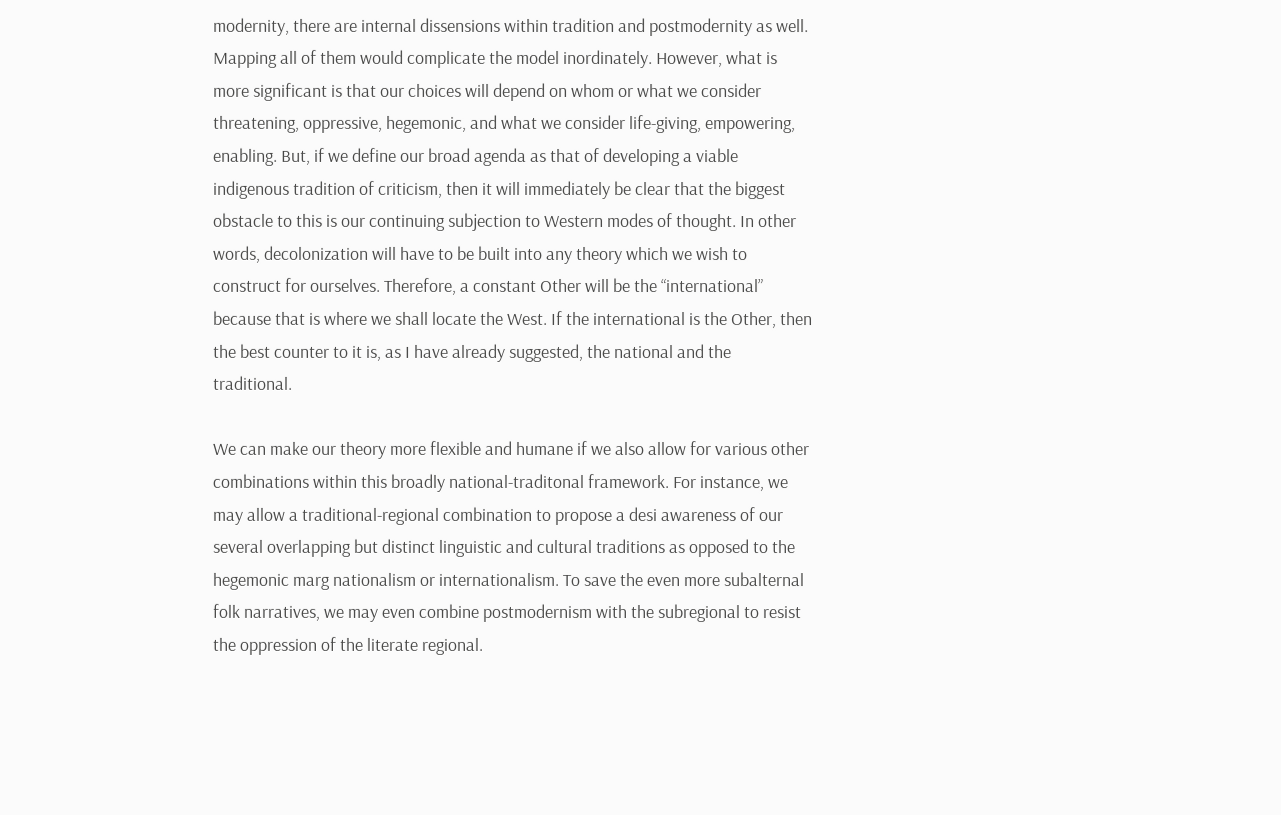modernity, there are internal dissensions within tradition and postmodernity as well. Mapping all of them would complicate the model inordinately. However, what is more significant is that our choices will depend on whom or what we consider threatening, oppressive, hegemonic, and what we consider life-giving, empowering, enabling. But, if we define our broad agenda as that of developing a viable indigenous tradition of criticism, then it will immediately be clear that the biggest obstacle to this is our continuing subjection to Western modes of thought. In other words, decolonization will have to be built into any theory which we wish to construct for ourselves. Therefore, a constant Other will be the “international” because that is where we shall locate the West. If the international is the Other, then the best counter to it is, as I have already suggested, the national and the traditional.

We can make our theory more flexible and humane if we also allow for various other combinations within this broadly national-traditonal framework. For instance, we may allow a traditional-regional combination to propose a desi awareness of our several overlapping but distinct linguistic and cultural traditions as opposed to the hegemonic marg nationalism or internationalism. To save the even more subalternal folk narratives, we may even combine postmodernism with the subregional to resist the oppression of the literate regional.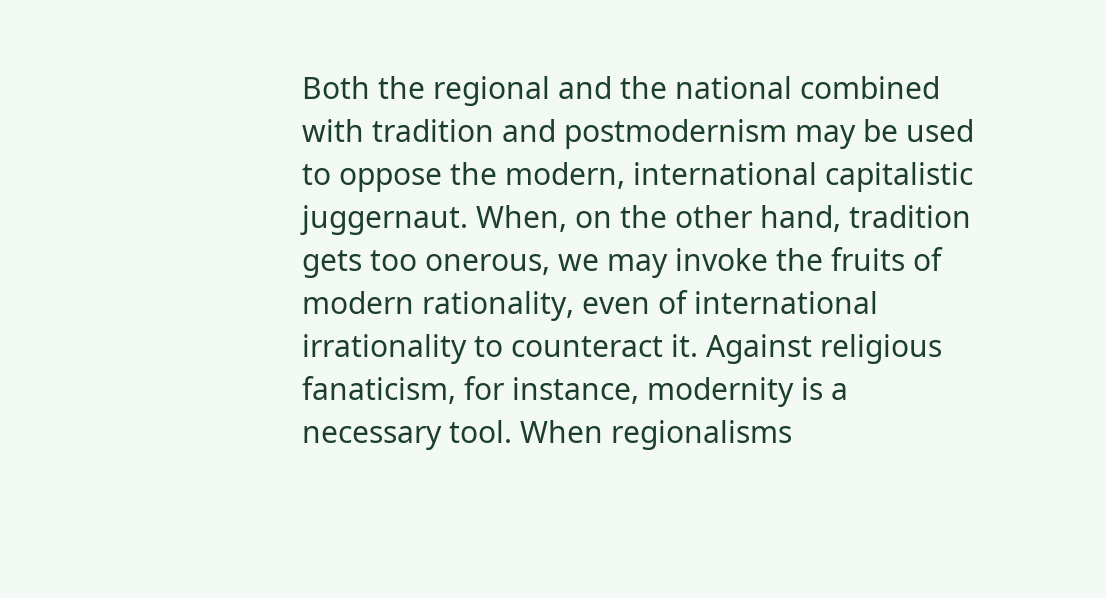Both the regional and the national combined with tradition and postmodernism may be used to oppose the modern, international capitalistic juggernaut. When, on the other hand, tradition gets too onerous, we may invoke the fruits of modern rationality, even of international irrationality to counteract it. Against religious fanaticism, for instance, modernity is a necessary tool. When regionalisms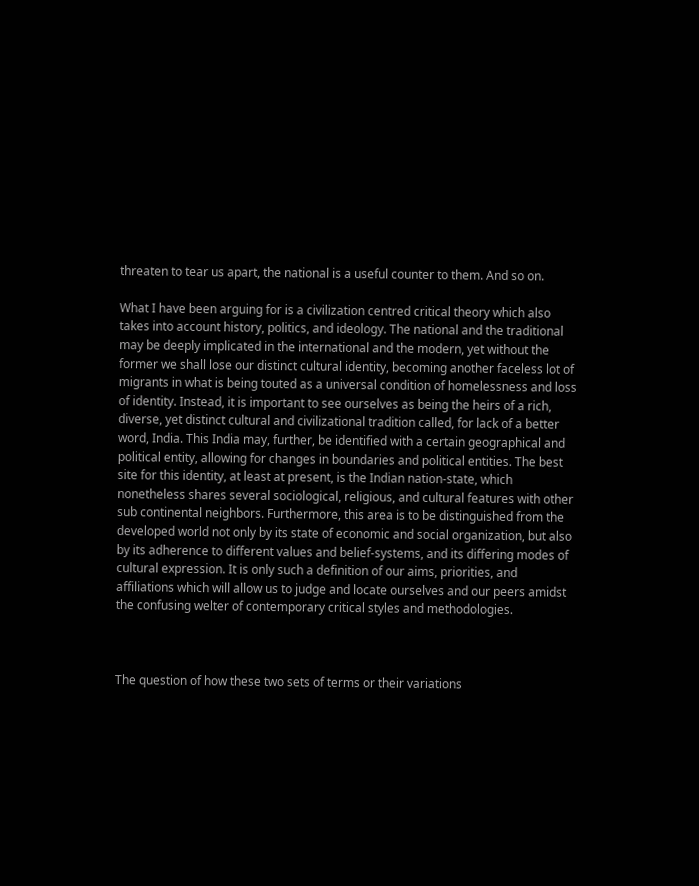threaten to tear us apart, the national is a useful counter to them. And so on.

What I have been arguing for is a civilization centred critical theory which also takes into account history, politics, and ideology. The national and the traditional may be deeply implicated in the international and the modern, yet without the former we shall lose our distinct cultural identity, becoming another faceless lot of migrants in what is being touted as a universal condition of homelessness and loss of identity. Instead, it is important to see ourselves as being the heirs of a rich, diverse, yet distinct cultural and civilizational tradition called, for lack of a better word, India. This India may, further, be identified with a certain geographical and political entity, allowing for changes in boundaries and political entities. The best site for this identity, at least at present, is the Indian nation-state, which nonetheless shares several sociological, religious, and cultural features with other sub continental neighbors. Furthermore, this area is to be distinguished from the developed world not only by its state of economic and social organization, but also by its adherence to different values and belief-systems, and its differing modes of cultural expression. It is only such a definition of our aims, priorities, and affiliations which will allow us to judge and locate ourselves and our peers amidst the confusing welter of contemporary critical styles and methodologies.



The question of how these two sets of terms or their variations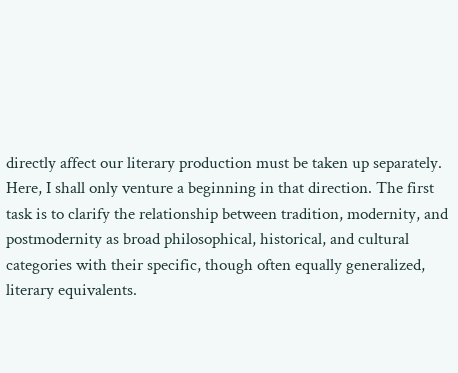directly affect our literary production must be taken up separately. Here, I shall only venture a beginning in that direction. The first task is to clarify the relationship between tradition, modernity, and postmodernity as broad philosophical, historical, and cultural categories with their specific, though often equally generalized, literary equivalents.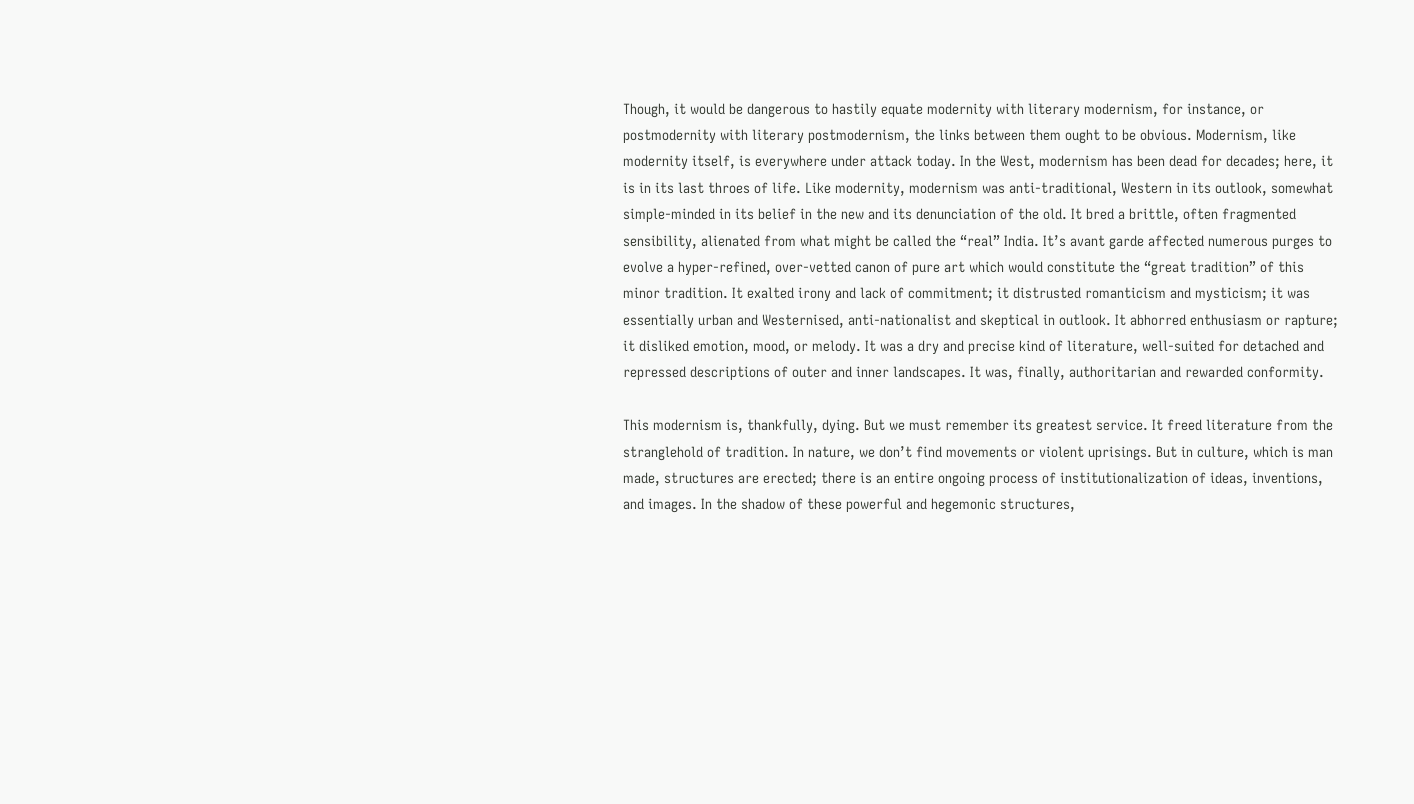Though, it would be dangerous to hastily equate modernity with literary modernism, for instance, or postmodernity with literary postmodernism, the links between them ought to be obvious. Modernism, like modernity itself, is everywhere under attack today. In the West, modernism has been dead for decades; here, it is in its last throes of life. Like modernity, modernism was anti-traditional, Western in its outlook, somewhat simple-minded in its belief in the new and its denunciation of the old. It bred a brittle, often fragmented sensibility, alienated from what might be called the “real” India. It’s avant garde affected numerous purges to evolve a hyper-refined, over-vetted canon of pure art which would constitute the “great tradition” of this minor tradition. It exalted irony and lack of commitment; it distrusted romanticism and mysticism; it was essentially urban and Westernised, anti-nationalist and skeptical in outlook. It abhorred enthusiasm or rapture; it disliked emotion, mood, or melody. It was a dry and precise kind of literature, well-suited for detached and repressed descriptions of outer and inner landscapes. It was, finally, authoritarian and rewarded conformity.

This modernism is, thankfully, dying. But we must remember its greatest service. It freed literature from the stranglehold of tradition. In nature, we don’t find movements or violent uprisings. But in culture, which is man made, structures are erected; there is an entire ongoing process of institutionalization of ideas, inventions, and images. In the shadow of these powerful and hegemonic structures,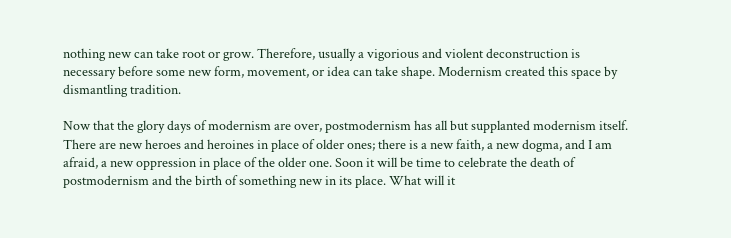nothing new can take root or grow. Therefore, usually a vigorious and violent deconstruction is necessary before some new form, movement, or idea can take shape. Modernism created this space by dismantling tradition.

Now that the glory days of modernism are over, postmodernism has all but supplanted modernism itself. There are new heroes and heroines in place of older ones; there is a new faith, a new dogma, and I am afraid, a new oppression in place of the older one. Soon it will be time to celebrate the death of postmodernism and the birth of something new in its place. What will it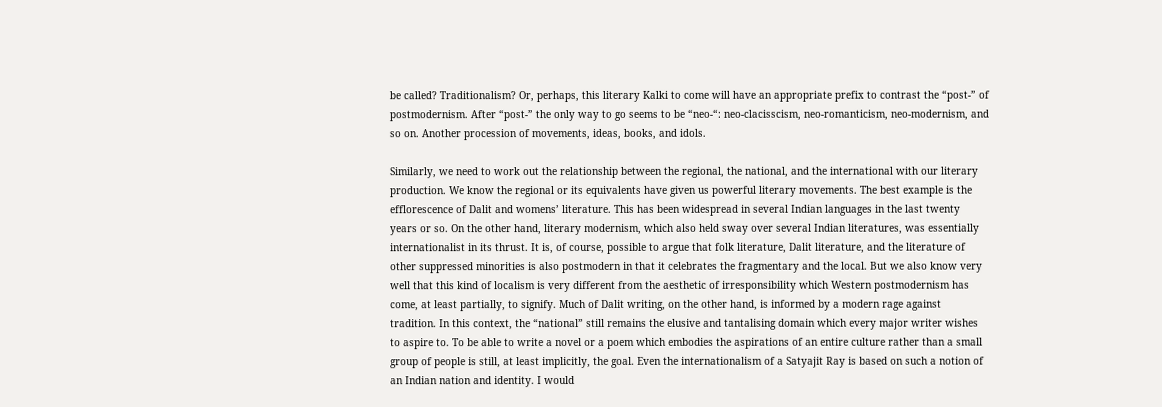be called? Traditionalism? Or, perhaps, this literary Kalki to come will have an appropriate prefix to contrast the “post-” of postmodernism. After “post-” the only way to go seems to be “neo-“: neo-clacisscism, neo-romanticism, neo-modernism, and so on. Another procession of movements, ideas, books, and idols.

Similarly, we need to work out the relationship between the regional, the national, and the international with our literary production. We know the regional or its equivalents have given us powerful literary movements. The best example is the efflorescence of Dalit and womens’ literature. This has been widespread in several Indian languages in the last twenty years or so. On the other hand, literary modernism, which also held sway over several Indian literatures, was essentially internationalist in its thrust. It is, of course, possible to argue that folk literature, Dalit literature, and the literature of other suppressed minorities is also postmodern in that it celebrates the fragmentary and the local. But we also know very well that this kind of localism is very different from the aesthetic of irresponsibility which Western postmodernism has come, at least partially, to signify. Much of Dalit writing, on the other hand, is informed by a modern rage against tradition. In this context, the “national” still remains the elusive and tantalising domain which every major writer wishes to aspire to. To be able to write a novel or a poem which embodies the aspirations of an entire culture rather than a small group of people is still, at least implicitly, the goal. Even the internationalism of a Satyajit Ray is based on such a notion of an Indian nation and identity. I would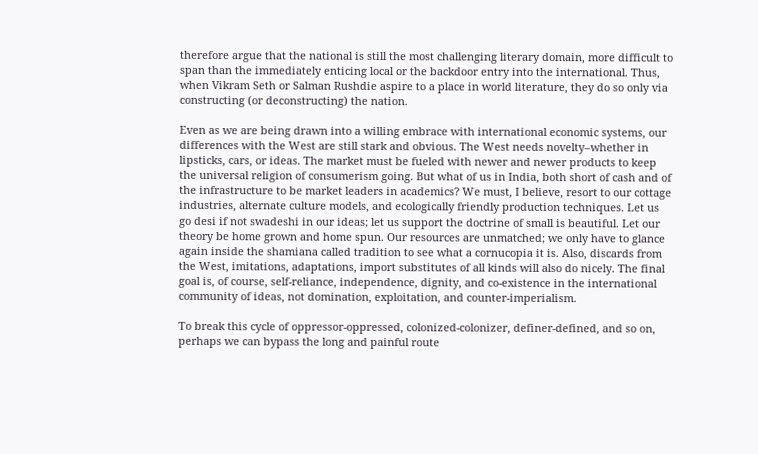therefore argue that the national is still the most challenging literary domain, more difficult to span than the immediately enticing local or the backdoor entry into the international. Thus, when Vikram Seth or Salman Rushdie aspire to a place in world literature, they do so only via constructing (or deconstructing) the nation.

Even as we are being drawn into a willing embrace with international economic systems, our differences with the West are still stark and obvious. The West needs novelty–whether in lipsticks, cars, or ideas. The market must be fueled with newer and newer products to keep the universal religion of consumerism going. But what of us in India, both short of cash and of the infrastructure to be market leaders in academics? We must, I believe, resort to our cottage industries, alternate culture models, and ecologically friendly production techniques. Let us go desi if not swadeshi in our ideas; let us support the doctrine of small is beautiful. Let our theory be home grown and home spun. Our resources are unmatched; we only have to glance again inside the shamiana called tradition to see what a cornucopia it is. Also, discards from the West, imitations, adaptations, import substitutes of all kinds will also do nicely. The final goal is, of course, self-reliance, independence, dignity, and co-existence in the international community of ideas, not domination, exploitation, and counter-imperialism.

To break this cycle of oppressor-oppressed, colonized-colonizer, definer-defined, and so on, perhaps we can bypass the long and painful route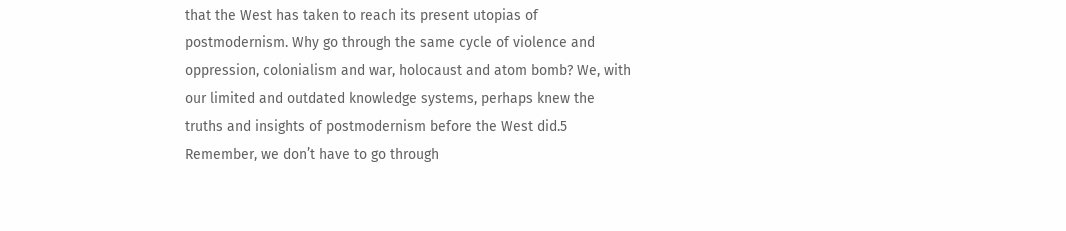that the West has taken to reach its present utopias of postmodernism. Why go through the same cycle of violence and oppression, colonialism and war, holocaust and atom bomb? We, with our limited and outdated knowledge systems, perhaps knew the truths and insights of postmodernism before the West did.5 Remember, we don’t have to go through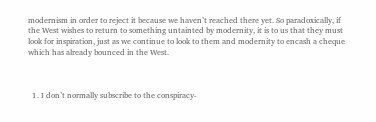modernism in order to reject it because we haven’t reached there yet. So paradoxically, if the West wishes to return to something untainted by modernity, it is to us that they must look for inspiration, just as we continue to look to them and modernity to encash a cheque which has already bounced in the West.



  1. I don’t normally subscribe to the conspiracy-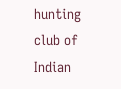hunting club of Indian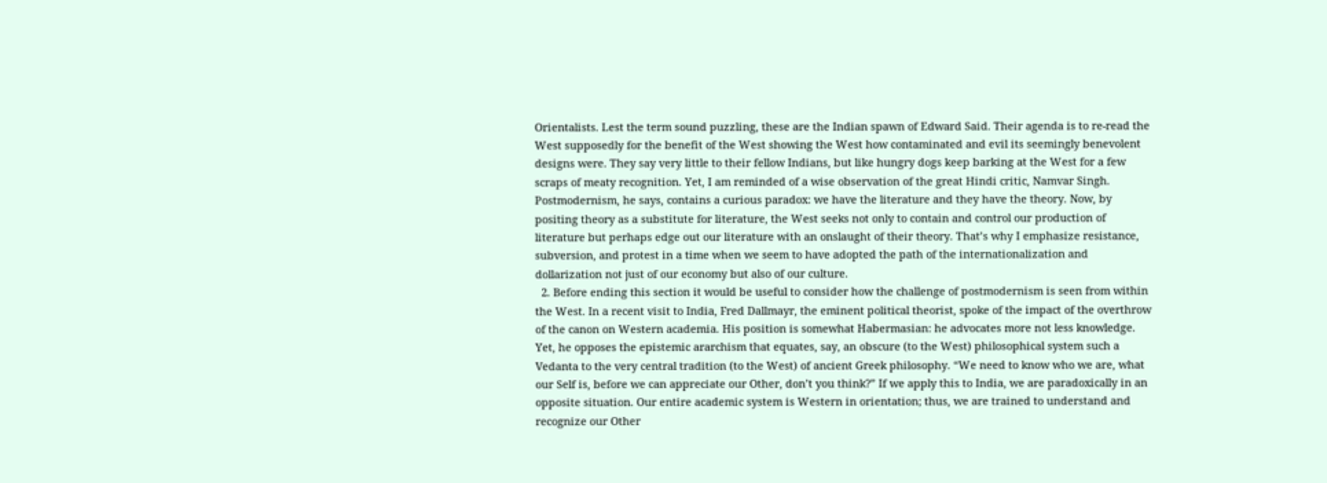Orientalists. Lest the term sound puzzling, these are the Indian spawn of Edward Said. Their agenda is to re-read the West supposedly for the benefit of the West showing the West how contaminated and evil its seemingly benevolent designs were. They say very little to their fellow Indians, but like hungry dogs keep barking at the West for a few scraps of meaty recognition. Yet, I am reminded of a wise observation of the great Hindi critic, Namvar Singh. Postmodernism, he says, contains a curious paradox: we have the literature and they have the theory. Now, by positing theory as a substitute for literature, the West seeks not only to contain and control our production of literature but perhaps edge out our literature with an onslaught of their theory. That’s why I emphasize resistance, subversion, and protest in a time when we seem to have adopted the path of the internationalization and dollarization not just of our economy but also of our culture.
  2. Before ending this section it would be useful to consider how the challenge of postmodernism is seen from within the West. In a recent visit to India, Fred Dallmayr, the eminent political theorist, spoke of the impact of the overthrow of the canon on Western academia. His position is somewhat Habermasian: he advocates more not less knowledge. Yet, he opposes the epistemic ararchism that equates, say, an obscure (to the West) philosophical system such a Vedanta to the very central tradition (to the West) of ancient Greek philosophy. “We need to know who we are, what our Self is, before we can appreciate our Other, don’t you think?” If we apply this to India, we are paradoxically in an opposite situation. Our entire academic system is Western in orientation; thus, we are trained to understand and recognize our Other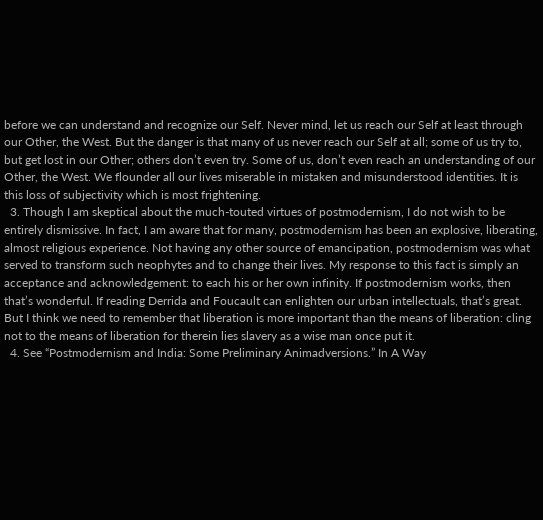before we can understand and recognize our Self. Never mind, let us reach our Self at least through our Other, the West. But the danger is that many of us never reach our Self at all; some of us try to, but get lost in our Other; others don’t even try. Some of us, don’t even reach an understanding of our Other, the West. We flounder all our lives miserable in mistaken and misunderstood identities. It is this loss of subjectivity which is most frightening.
  3. Though I am skeptical about the much-touted virtues of postmodernism, I do not wish to be entirely dismissive. In fact, I am aware that for many, postmodernism has been an explosive, liberating, almost religious experience. Not having any other source of emancipation, postmodernism was what served to transform such neophytes and to change their lives. My response to this fact is simply an acceptance and acknowledgement: to each his or her own infinity. If postmodernism works, then that’s wonderful. If reading Derrida and Foucault can enlighten our urban intellectuals, that’s great. But I think we need to remember that liberation is more important than the means of liberation: cling not to the means of liberation for therein lies slavery as a wise man once put it.
  4. See “Postmodernism and India: Some Preliminary Animadversions.” In A Way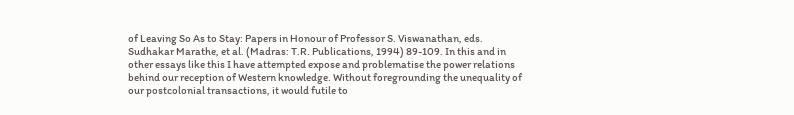of Leaving So As to Stay: Papers in Honour of Professor S. Viswanathan, eds. Sudhakar Marathe, et al. (Madras: T.R. Publications, 1994) 89-109. In this and in other essays like this I have attempted expose and problematise the power relations behind our reception of Western knowledge. Without foregrounding the unequality of our postcolonial transactions, it would futile to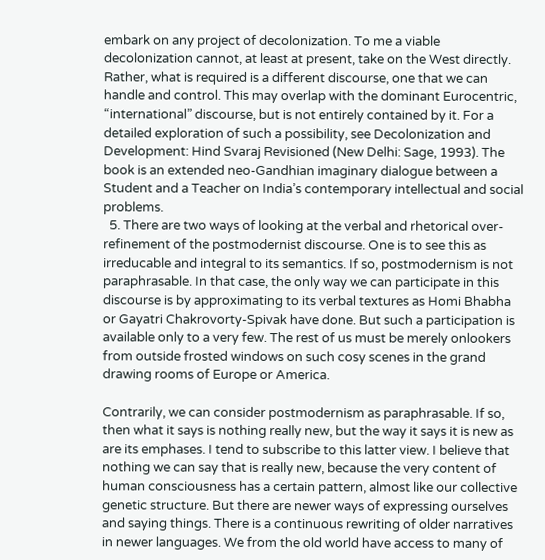embark on any project of decolonization. To me a viable decolonization cannot, at least at present, take on the West directly. Rather, what is required is a different discourse, one that we can handle and control. This may overlap with the dominant Eurocentric, “international” discourse, but is not entirely contained by it. For a detailed exploration of such a possibility, see Decolonization and Development: Hind Svaraj Revisioned (New Delhi: Sage, 1993). The book is an extended neo-Gandhian imaginary dialogue between a Student and a Teacher on India’s contemporary intellectual and social problems.
  5. There are two ways of looking at the verbal and rhetorical over-refinement of the postmodernist discourse. One is to see this as irreducable and integral to its semantics. If so, postmodernism is not paraphrasable. In that case, the only way we can participate in this discourse is by approximating to its verbal textures as Homi Bhabha or Gayatri Chakrovorty-Spivak have done. But such a participation is available only to a very few. The rest of us must be merely onlookers from outside frosted windows on such cosy scenes in the grand drawing rooms of Europe or America.

Contrarily, we can consider postmodernism as paraphrasable. If so, then what it says is nothing really new, but the way it says it is new as are its emphases. I tend to subscribe to this latter view. I believe that nothing we can say that is really new, because the very content of human consciousness has a certain pattern, almost like our collective genetic structure. But there are newer ways of expressing ourselves and saying things. There is a continuous rewriting of older narratives in newer languages. We from the old world have access to many of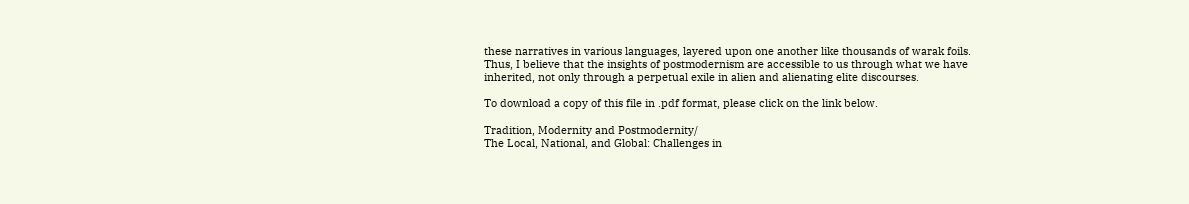these narratives in various languages, layered upon one another like thousands of warak foils. Thus, I believe that the insights of postmodernism are accessible to us through what we have inherited, not only through a perpetual exile in alien and alienating elite discourses.

To download a copy of this file in .pdf format, please click on the link below.

Tradition, Modernity and Postmodernity/
The Local, National, and Global: Challenges in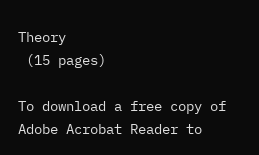Theory
 (15 pages)

To download a free copy of Adobe Acrobat Reader to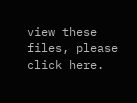view these files, please click here.